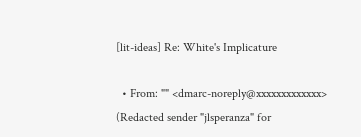[lit-ideas] Re: White's Implicature

  • From: "" <dmarc-noreply@xxxxxxxxxxxxx> (Redacted sender "jlsperanza" for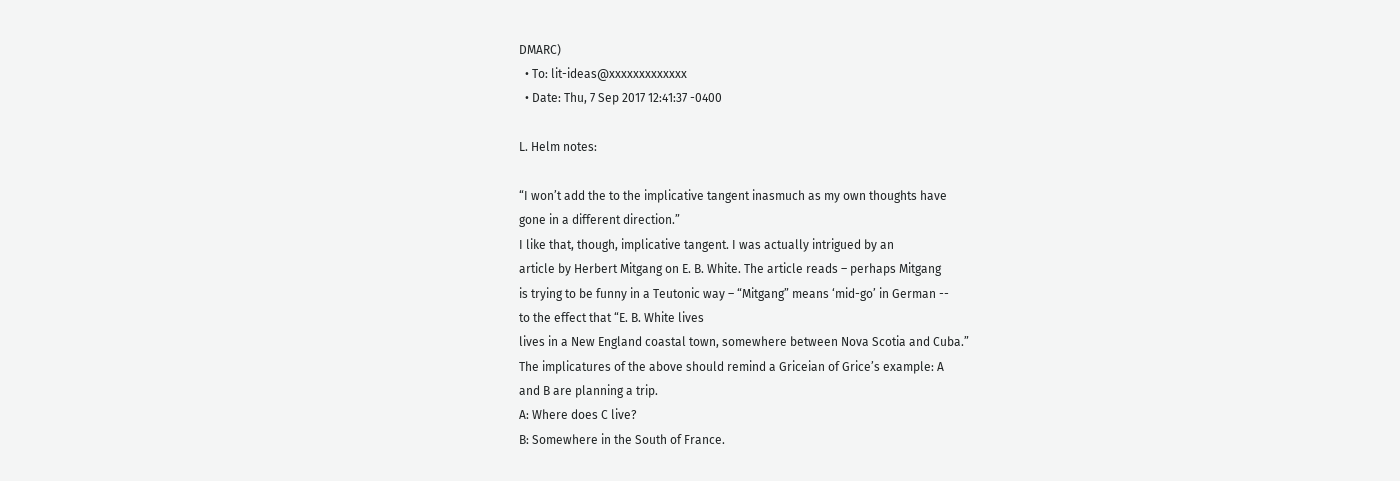DMARC)
  • To: lit-ideas@xxxxxxxxxxxxx
  • Date: Thu, 7 Sep 2017 12:41:37 -0400

L. Helm notes:

“I won’t add the to the implicative tangent inasmuch as my own thoughts have
gone in a different direction.”
I like that, though, implicative tangent. I was actually intrigued by an
article by Herbert Mitgang on E. B. White. The article reads – perhaps Mitgang
is trying to be funny in a Teutonic way – “Mitgang” means ‘mid-go’ in German --
to the effect that “E. B. White lives
lives in a New England coastal town, somewhere between Nova Scotia and Cuba.”
The implicatures of the above should remind a Griceian of Grice’s example: A
and B are planning a trip.
A: Where does C live?
B: Somewhere in the South of France.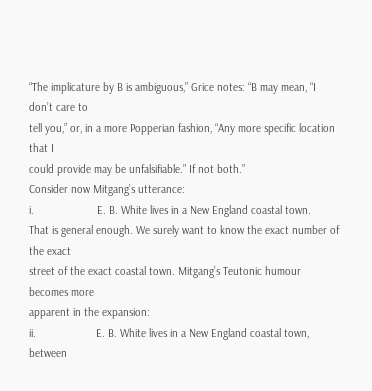“The implicature by B is ambiguous,” Grice notes: “B may mean, “I don’t care to
tell you,” or, in a more Popperian fashion, “Any more specific location that I
could provide may be unfalsifiable.” If not both.”
Consider now Mitgang’s utterance:
i.                     E. B. White lives in a New England coastal town.
That is general enough. We surely want to know the exact number of the exact
street of the exact coastal town. Mitgang’s Teutonic humour becomes more
apparent in the expansion:
ii.                    E. B. White lives in a New England coastal town, between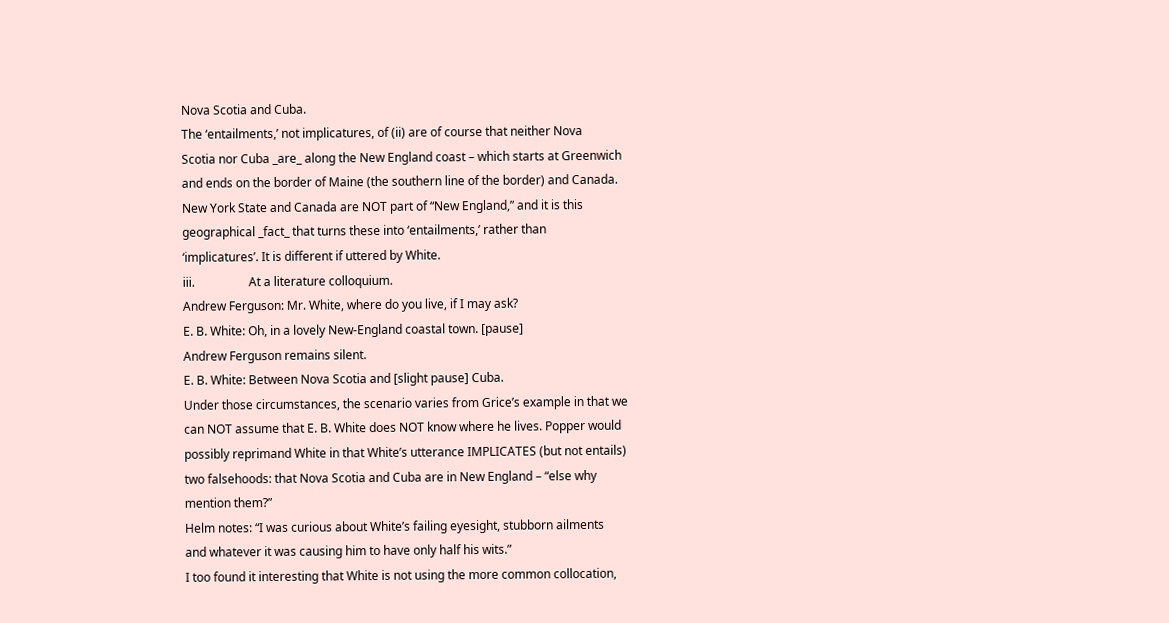Nova Scotia and Cuba.
The ‘entailments,’ not implicatures, of (ii) are of course that neither Nova
Scotia nor Cuba _are_ along the New England coast – which starts at Greenwich
and ends on the border of Maine (the southern line of the border) and Canada.
New York State and Canada are NOT part of “New England,” and it is this
geographical _fact_ that turns these into ‘entailments,’ rather than
‘implicatures’. It is different if uttered by White.
iii.                  At a literature colloquium.
Andrew Ferguson: Mr. White, where do you live, if I may ask?
E. B. White: Oh, in a lovely New-England coastal town. [pause]
Andrew Ferguson remains silent.
E. B. White: Between Nova Scotia and [slight pause] Cuba.
Under those circumstances, the scenario varies from Grice’s example in that we
can NOT assume that E. B. White does NOT know where he lives. Popper would
possibly reprimand White in that White’s utterance IMPLICATES (but not entails)
two falsehoods: that Nova Scotia and Cuba are in New England – “else why
mention them?”
Helm notes: “I was curious about White’s failing eyesight, stubborn ailments
and whatever it was causing him to have only half his wits.”
I too found it interesting that White is not using the more common collocation,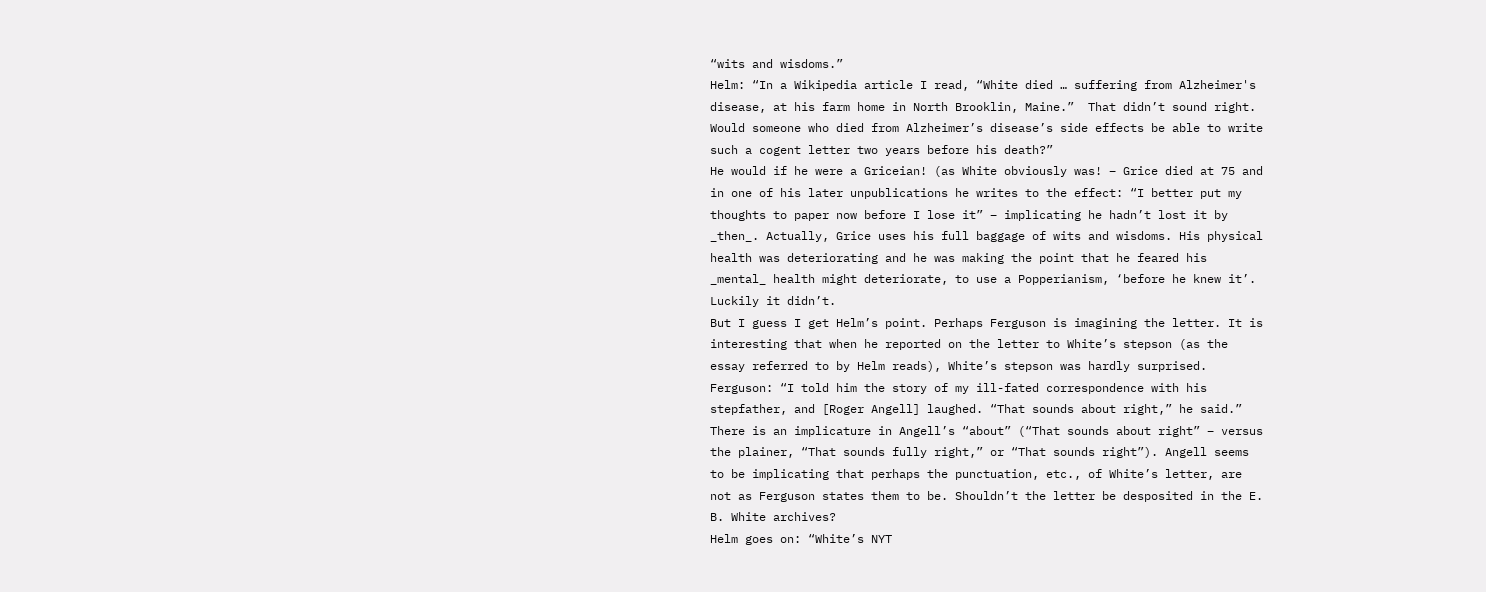“wits and wisdoms.”
Helm: “In a Wikipedia article I read, “White died … suffering from Alzheimer's
disease, at his farm home in North Brooklin, Maine.”  That didn’t sound right.
Would someone who died from Alzheimer’s disease’s side effects be able to write
such a cogent letter two years before his death?”
He would if he were a Griceian! (as White obviously was! – Grice died at 75 and
in one of his later unpublications he writes to the effect: “I better put my
thoughts to paper now before I lose it” – implicating he hadn’t lost it by
_then_. Actually, Grice uses his full baggage of wits and wisdoms. His physical
health was deteriorating and he was making the point that he feared his
_mental_ health might deteriorate, to use a Popperianism, ‘before he knew it’.
Luckily it didn’t.
But I guess I get Helm’s point. Perhaps Ferguson is imagining the letter. It is
interesting that when he reported on the letter to White’s stepson (as the
essay referred to by Helm reads), White’s stepson was hardly surprised.
Ferguson: “I told him the story of my ill-fated correspondence with his
stepfather, and [Roger Angell] laughed. “That sounds about right,” he said.”
There is an implicature in Angell’s “about” (“That sounds about right” – versus
the plainer, “That sounds fully right,” or “That sounds right”). Angell seems
to be implicating that perhaps the punctuation, etc., of White’s letter, are
not as Ferguson states them to be. Shouldn’t the letter be desposited in the E.
B. White archives?
Helm goes on: “White’s NYT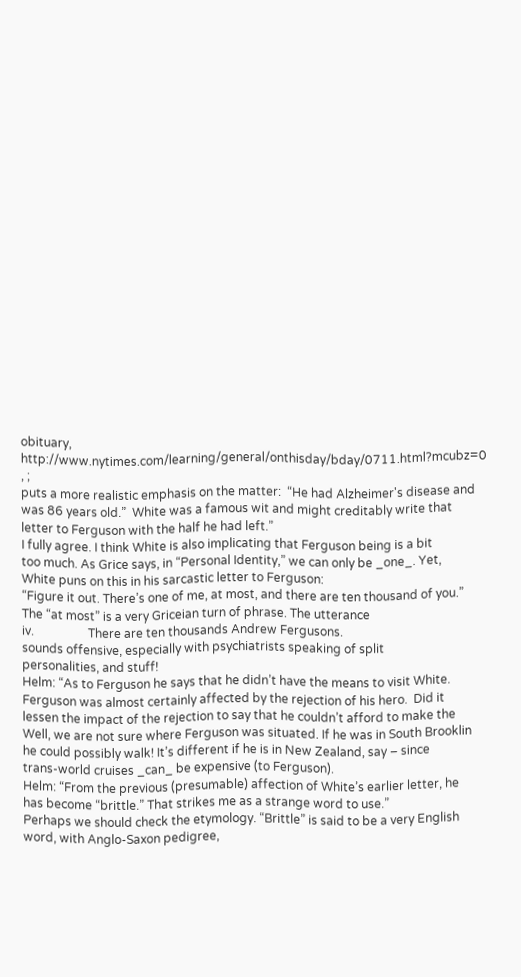obituary,
http://www.nytimes.com/learning/general/onthisday/bday/0711.html?mcubz=0  , ;
puts a more realistic emphasis on the matter:  “He had Alzheimer's disease and
was 86 years old.”  White was a famous wit and might creditably write that
letter to Ferguson with the half he had left.”
I fully agree. I think White is also implicating that Ferguson being is a bit
too much. As Grice says, in “Personal Identity,” we can only be _one_. Yet,
White puns on this in his sarcastic letter to Ferguson:
“Figure it out. There’s one of me, at most, and there are ten thousand of you.”
The “at most” is a very Griceian turn of phrase. The utterance
iv.                  There are ten thousands Andrew Fergusons.
sounds offensive, especially with psychiatrists speaking of split
personalities, and stuff!
Helm: “As to Ferguson he says that he didn’t have the means to visit White.
Ferguson was almost certainly affected by the rejection of his hero.  Did it
lessen the impact of the rejection to say that he couldn’t afford to make the
Well, we are not sure where Ferguson was situated. If he was in South Brooklin
he could possibly walk! It’s different if he is in New Zealand, say – since
trans-world cruises _can_ be expensive (to Ferguson).
Helm: “From the previous (presumable) affection of White’s earlier letter, he
has become “brittle.” That strikes me as a strange word to use.”
Perhaps we should check the etymology. “Brittle” is said to be a very English
word, with Anglo-Saxon pedigree,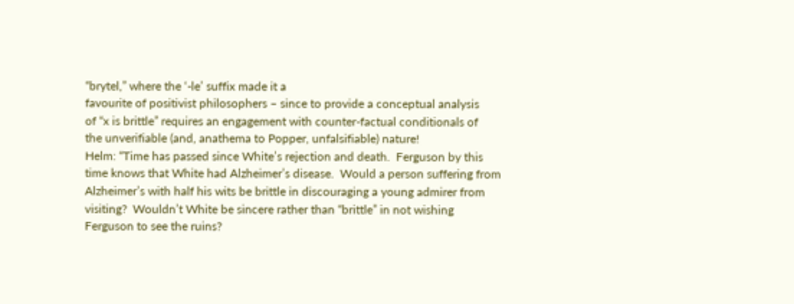“brytel,” where the ‘-le’ suffix made it a
favourite of positivist philosophers – since to provide a conceptual analysis
of “x is brittle” requires an engagement with counter-factual conditionals of
the unverifiable (and, anathema to Popper, unfalsifiable) nature!
Helm: “Time has passed since White’s rejection and death.  Ferguson by this
time knows that White had Alzheimer’s disease.  Would a person suffering from
Alzheimer’s with half his wits be brittle in discouraging a young admirer from
visiting?  Wouldn’t White be sincere rather than “brittle” in not wishing
Ferguson to see the ruins?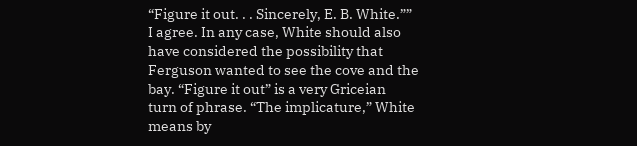“Figure it out. . . Sincerely, E. B. White.””
I agree. In any case, White should also have considered the possibility that
Ferguson wanted to see the cove and the bay. “Figure it out” is a very Griceian
turn of phrase. “The implicature,” White means by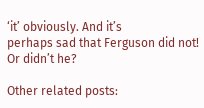‘it’ obviously. And it’s
perhaps sad that Ferguson did not! Or didn’t he?

Other related posts: